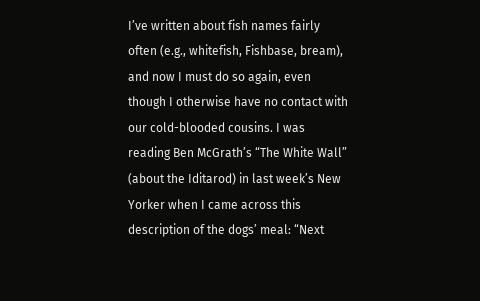I’ve written about fish names fairly often (e.g., whitefish, Fishbase, bream), and now I must do so again, even though I otherwise have no contact with our cold-blooded cousins. I was reading Ben McGrath’s “The White Wall” (about the Iditarod) in last week’s New Yorker when I came across this description of the dogs’ meal: “Next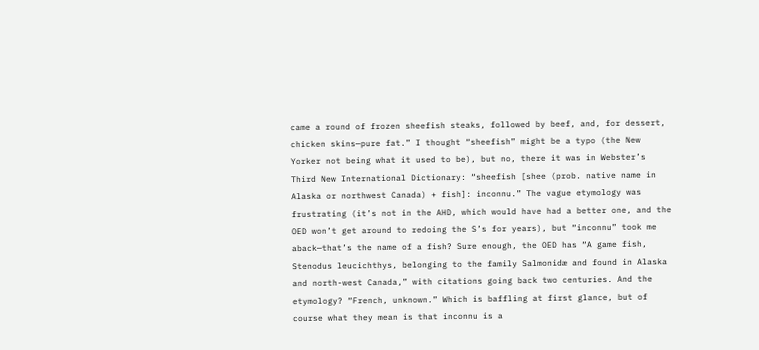came a round of frozen sheefish steaks, followed by beef, and, for dessert, chicken skins—pure fat.” I thought “sheefish” might be a typo (the New Yorker not being what it used to be), but no, there it was in Webster’s Third New International Dictionary: “sheefish [shee (prob. native name in Alaska or northwest Canada) + fish]: inconnu.” The vague etymology was frustrating (it’s not in the AHD, which would have had a better one, and the OED won’t get around to redoing the S’s for years), but “inconnu” took me aback—that’s the name of a fish? Sure enough, the OED has “A game fish, Stenodus leucichthys, belonging to the family Salmonidæ and found in Alaska and north-west Canada,” with citations going back two centuries. And the etymology? “French, unknown.” Which is baffling at first glance, but of course what they mean is that inconnu is a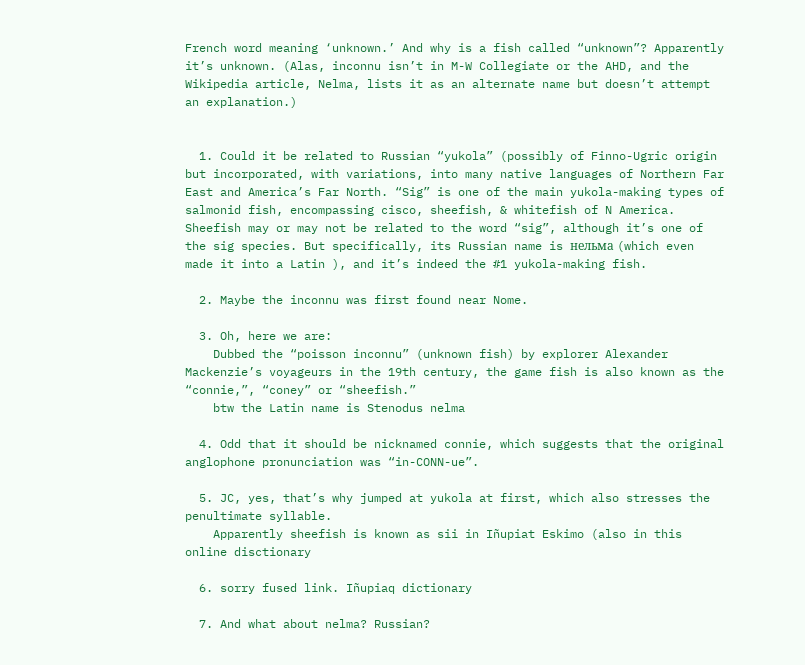French word meaning ‘unknown.’ And why is a fish called “unknown”? Apparently it’s unknown. (Alas, inconnu isn’t in M-W Collegiate or the AHD, and the Wikipedia article, Nelma, lists it as an alternate name but doesn’t attempt an explanation.)


  1. Could it be related to Russian “yukola” (possibly of Finno-Ugric origin but incorporated, with variations, into many native languages of Northern Far East and America’s Far North. “Sig” is one of the main yukola-making types of salmonid fish, encompassing cisco, sheefish, & whitefish of N America. Sheefish may or may not be related to the word “sig”, although it’s one of the sig species. But specifically, its Russian name is нельма (which even made it into a Latin ), and it’s indeed the #1 yukola-making fish.

  2. Maybe the inconnu was first found near Nome.

  3. Oh, here we are:
    Dubbed the “poisson inconnu” (unknown fish) by explorer Alexander Mackenzie’s voyageurs in the 19th century, the game fish is also known as the “connie,”, “coney” or “sheefish.”
    btw the Latin name is Stenodus nelma

  4. Odd that it should be nicknamed connie, which suggests that the original anglophone pronunciation was “in-CONN-ue”.

  5. JC, yes, that’s why jumped at yukola at first, which also stresses the penultimate syllable.
    Apparently sheefish is known as sii in Iñupiat Eskimo (also in this online disctionary

  6. sorry fused link. Iñupiaq dictionary

  7. And what about nelma? Russian?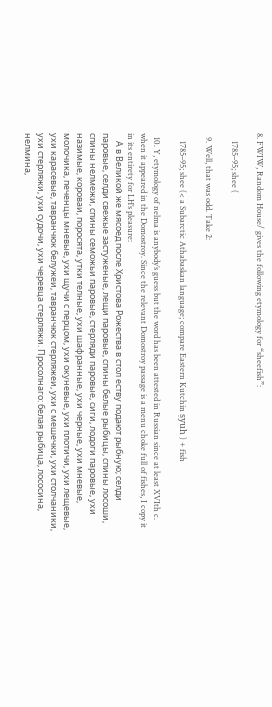8. FWIW, Random House/ gives the following etymology for “sheefish”:

    1785–95; shee (

  9. Well, that was odd. Take 2:

    1785–95; shee (< a Subarctic Athabaskan language; compare Eastern Kutchin ṣyuh ) + fish

  10. Y, etymology of nelma is anybody’s guess but the word has been attested in Russian since at least XVIth c. when it appeared in the Domostroy. Since the relevant Domostroy passage is a menu choke full of fishes, I copy it in its entirety for LH’s pleasure:
    А в Великой же мясоед после Христова Рожества в стол еству подают рыбную; селди паровые, селди свежые застуженые, лещи паровые, спины белые рыбицы, спины лосоши, спины нелмежи, спины семожьи паровые, стерляди паровые, сиги, лодоги паровые, ухи назимые, короваи, поросята, утки телные, ухи шафранные, ухи черные, ухи мневые, молочика, печенцы мневые, ухи щучи с перцом, ухи окуневые, ухи плотичи, ухи лещевые, ухи карасевые, тавранчюк белужеи, тавранчюк стерляжеи, ухи с мешечки, ухи столчаники, ухи стерляжи, ухи судочи, ухи черевца стерляжи. Просолнаго: белая рыбица, лососина, нелмина,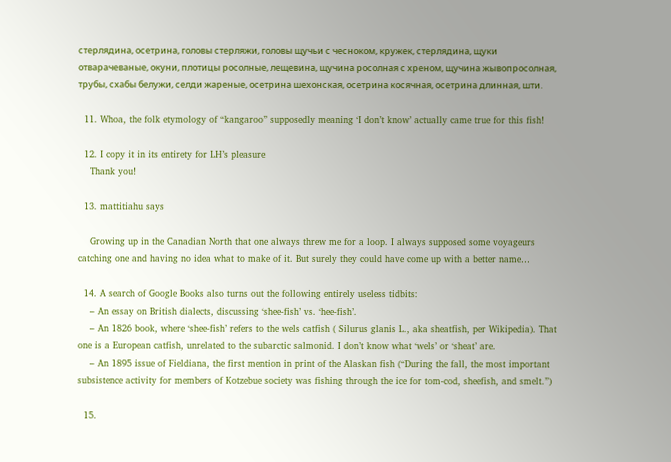стерлядина, осетрина, головы стерляжи, головы щучьи с чесноком, кружек, стерлядина, щуки отварачеваные, окуни, плотицы росолные, лещевина, щучина росолная с хреном, щучина жывопросолная, трубы, схабы белужи, селди жареные, осетрина шехонская, осетрина косячная, осетрина длинная, шти.

  11. Whoa, the folk etymology of “kangaroo” supposedly meaning ‘I don’t know’ actually came true for this fish!

  12. I copy it in its entirety for LH’s pleasure
    Thank you!

  13. mattitiahu says

    Growing up in the Canadian North that one always threw me for a loop. I always supposed some voyageurs catching one and having no idea what to make of it. But surely they could have come up with a better name…

  14. A search of Google Books also turns out the following entirely useless tidbits:
    – An essay on British dialects, discussing ‘shee-fish’ vs. ‘hee-fish’.
    – An 1826 book, where ‘shee-fish’ refers to the wels catfish ( Silurus glanis L., aka sheatfish, per Wikipedia). That one is a European catfish, unrelated to the subarctic salmonid. I don’t know what ‘wels’ or ‘sheat’ are.
    – An 1895 issue of Fieldiana, the first mention in print of the Alaskan fish (“During the fall, the most important subsistence activity for members of Kotzebue society was fishing through the ice for tom-cod, sheefish, and smelt.”)

  15.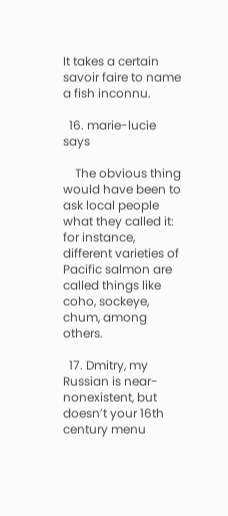It takes a certain savoir faire to name a fish inconnu.

  16. marie-lucie says

    The obvious thing would have been to ask local people what they called it: for instance, different varieties of Pacific salmon are called things like coho, sockeye, chum, among others.

  17. Dmitry, my Russian is near-nonexistent, but doesn’t your 16th century menu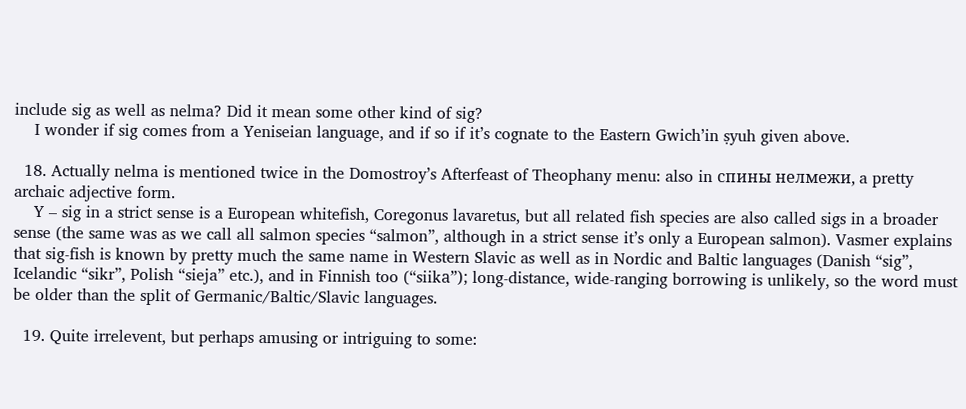include sig as well as nelma? Did it mean some other kind of sig?
    I wonder if sig comes from a Yeniseian language, and if so if it’s cognate to the Eastern Gwich’in ṣyuh given above.

  18. Actually nelma is mentioned twice in the Domostroy’s Afterfeast of Theophany menu: also in спины нелмежи, a pretty archaic adjective form.
    Y – sig in a strict sense is a European whitefish, Coregonus lavaretus, but all related fish species are also called sigs in a broader sense (the same was as we call all salmon species “salmon”, although in a strict sense it’s only a European salmon). Vasmer explains that sig-fish is known by pretty much the same name in Western Slavic as well as in Nordic and Baltic languages (Danish “sig”, Icelandic “sikr”, Polish “sieja” etc.), and in Finnish too (“siikа”); long-distance, wide-ranging borrowing is unlikely, so the word must be older than the split of Germanic/Baltic/Slavic languages.

  19. Quite irrelevent, but perhaps amusing or intriguing to some: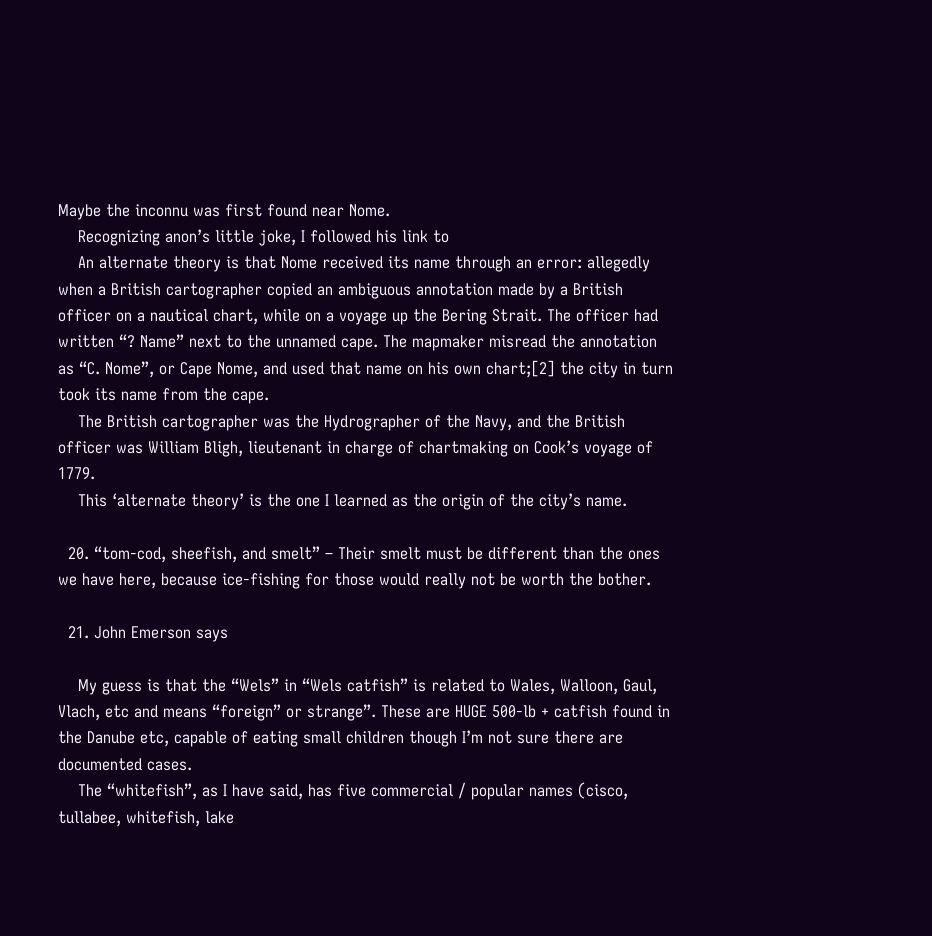Maybe the inconnu was first found near Nome.
    Recognizing anon’s little joke, I followed his link to
    An alternate theory is that Nome received its name through an error: allegedly when a British cartographer copied an ambiguous annotation made by a British officer on a nautical chart, while on a voyage up the Bering Strait. The officer had written “? Name” next to the unnamed cape. The mapmaker misread the annotation as “C. Nome”, or Cape Nome, and used that name on his own chart;[2] the city in turn took its name from the cape.
    The British cartographer was the Hydrographer of the Navy, and the British officer was William Bligh, lieutenant in charge of chartmaking on Cook’s voyage of 1779.
    This ‘alternate theory’ is the one I learned as the origin of the city’s name.

  20. “tom-cod, sheefish, and smelt” – Their smelt must be different than the ones we have here, because ice-fishing for those would really not be worth the bother.

  21. John Emerson says

    My guess is that the “Wels” in “Wels catfish” is related to Wales, Walloon, Gaul, Vlach, etc and means “foreign” or strange”. These are HUGE 500-lb + catfish found in the Danube etc, capable of eating small children though I’m not sure there are documented cases.
    The “whitefish”, as I have said, has five commercial / popular names (cisco, tullabee, whitefish, lake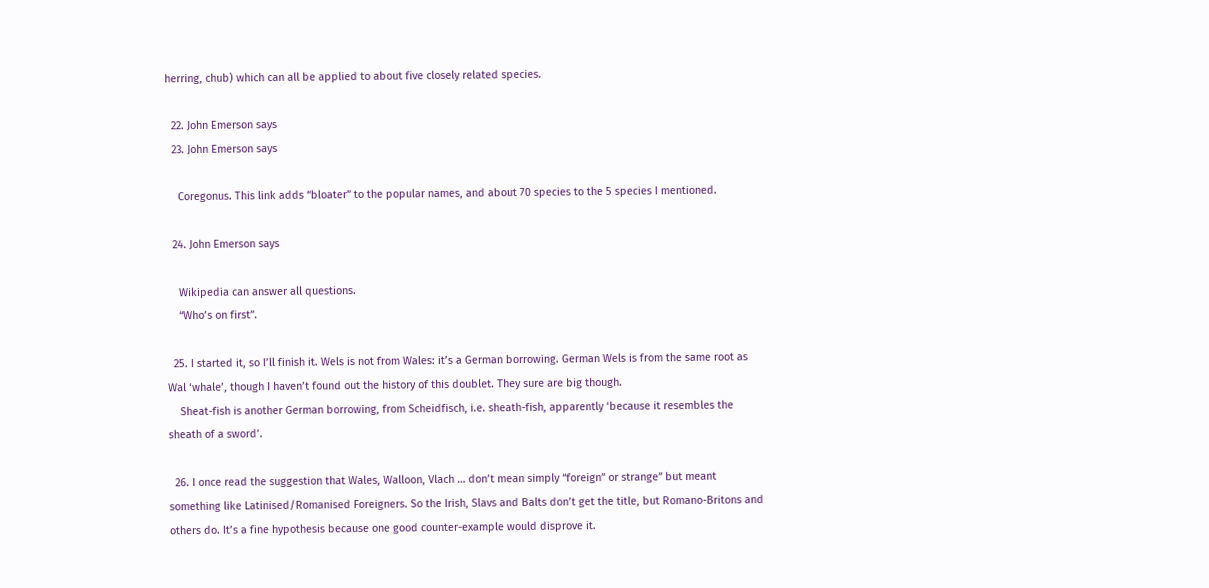herring, chub) which can all be applied to about five closely related species.

  22. John Emerson says
  23. John Emerson says

    Coregonus. This link adds “bloater” to the popular names, and about 70 species to the 5 species I mentioned.

  24. John Emerson says

    Wikipedia can answer all questions.
    “Who’s on first”.

  25. I started it, so I’ll finish it. Wels is not from Wales: it’s a German borrowing. German Wels is from the same root as Wal ‘whale’, though I haven’t found out the history of this doublet. They sure are big though.
    Sheat-fish is another German borrowing, from Scheidfisch, i.e. sheath-fish, apparently ‘because it resembles the sheath of a sword’.

  26. I once read the suggestion that Wales, Walloon, Vlach … don’t mean simply “foreign” or strange” but meant something like Latinised/Romanised Foreigners. So the Irish, Slavs and Balts don’t get the title, but Romano-Britons and others do. It’s a fine hypothesis because one good counter-example would disprove it.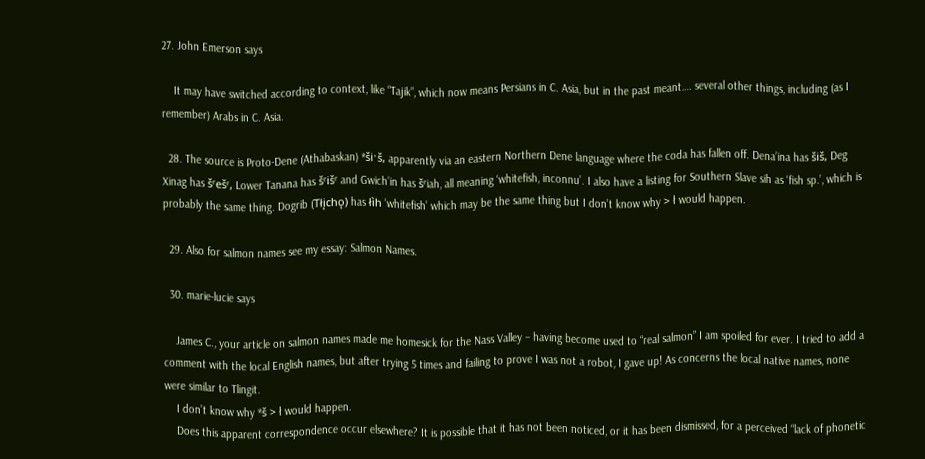27. John Emerson says

    It may have switched according to context, like “Tajik”, which now means Persians in C. Asia, but in the past meant…. several other things, including (as I remember) Arabs in C. Asia.

  28. The source is Proto-Dene (Athabaskan) *šiˑš, apparently via an eastern Northern Dene language where the coda has fallen off. Denaʼina has šiš, Deg Xinag has šʳešʳ, Lower Tanana has šʳišʳ and Gwichʼin has šʳiah, all meaning ‘whitefish, inconnu’. I also have a listing for Southern Slave sih as ‘fish sp.’, which is probably the same thing. Dogrib (Tłįchǫ) has łìh ‘whitefish’ which may be the same thing but I don’t know why > ł would happen.

  29. Also for salmon names see my essay: Salmon Names.

  30. marie-lucie says

    James C., your article on salmon names made me homesick for the Nass Valley – having become used to “real salmon” I am spoiled for ever. I tried to add a comment with the local English names, but after trying 5 times and failing to prove I was not a robot, I gave up! As concerns the local native names, none were similar to Tlingit.
    I don’t know why *š > ł would happen.
    Does this apparent correspondence occur elsewhere? It is possible that it has not been noticed, or it has been dismissed, for a perceived “lack of phonetic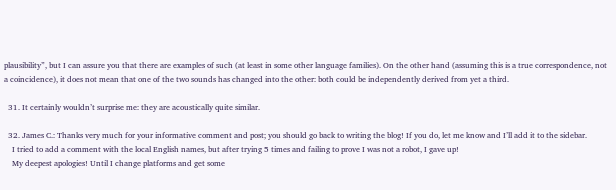plausibility”, but I can assure you that there are examples of such (at least in some other language families). On the other hand (assuming this is a true correspondence, not a coincidence), it does not mean that one of the two sounds has changed into the other: both could be independently derived from yet a third.

  31. It certainly wouldn’t surprise me: they are acoustically quite similar.

  32. James C.: Thanks very much for your informative comment and post; you should go back to writing the blog! If you do, let me know and I’ll add it to the sidebar.
    I tried to add a comment with the local English names, but after trying 5 times and failing to prove I was not a robot, I gave up!
    My deepest apologies! Until I change platforms and get some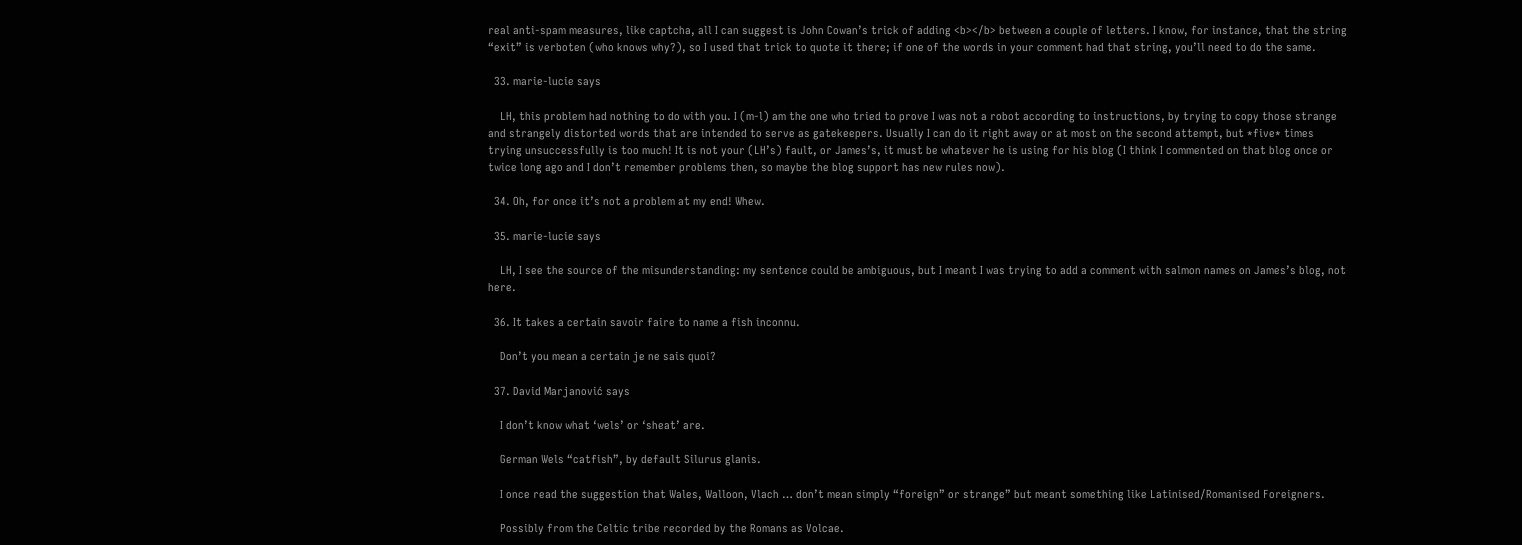real anti-spam measures, like captcha, all I can suggest is John Cowan’s trick of adding <b></b> between a couple of letters. I know, for instance, that the string “exit” is verboten (who knows why?), so I used that trick to quote it there; if one of the words in your comment had that string, you’ll need to do the same.

  33. marie-lucie says

    LH, this problem had nothing to do with you. I (m-l) am the one who tried to prove I was not a robot according to instructions, by trying to copy those strange and strangely distorted words that are intended to serve as gatekeepers. Usually I can do it right away or at most on the second attempt, but *five* times trying unsuccessfully is too much! It is not your (LH’s) fault, or James’s, it must be whatever he is using for his blog (I think I commented on that blog once or twice long ago and I don’t remember problems then, so maybe the blog support has new rules now).

  34. Oh, for once it’s not a problem at my end! Whew.

  35. marie-lucie says

    LH, I see the source of the misunderstanding: my sentence could be ambiguous, but I meant I was trying to add a comment with salmon names on James’s blog, not here.

  36. It takes a certain savoir faire to name a fish inconnu.

    Don’t you mean a certain je ne sais quoi?

  37. David Marjanović says

    I don’t know what ‘wels’ or ‘sheat’ are.

    German Wels “catfish”, by default Silurus glanis.

    I once read the suggestion that Wales, Walloon, Vlach … don’t mean simply “foreign” or strange” but meant something like Latinised/Romanised Foreigners.

    Possibly from the Celtic tribe recorded by the Romans as Volcae.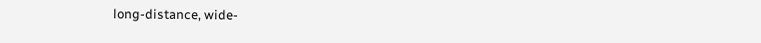long-distance, wide-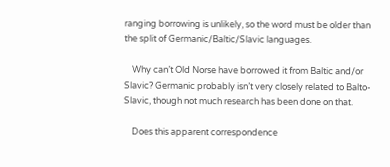ranging borrowing is unlikely, so the word must be older than the split of Germanic/Baltic/Slavic languages.

    Why can’t Old Norse have borrowed it from Baltic and/or Slavic? Germanic probably isn’t very closely related to Balto-Slavic, though not much research has been done on that.

    Does this apparent correspondence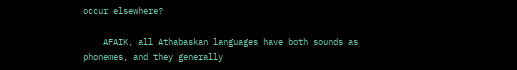occur elsewhere?

    AFAIK, all Athabaskan languages have both sounds as phonemes, and they generally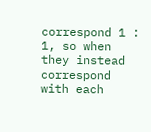correspond 1 : 1, so when they instead correspond with each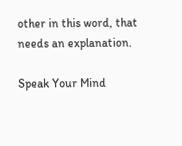other in this word, that needs an explanation.

Speak Your Mind